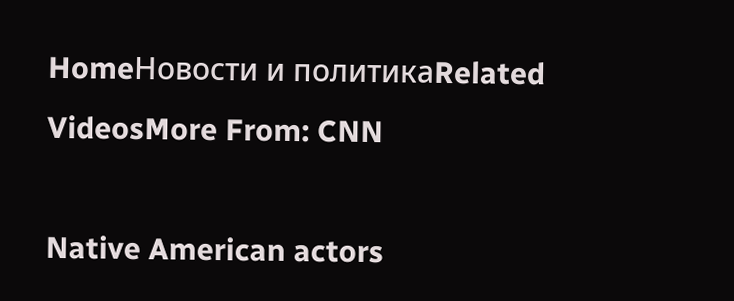HomeНовости и политикаRelated VideosMore From: CNN

Native American actors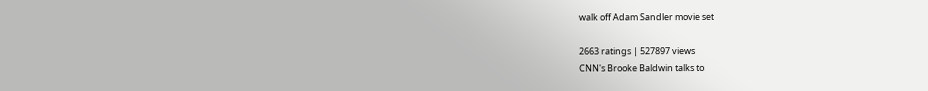walk off Adam Sandler movie set

2663 ratings | 527897 views
CNN's Brooke Baldwin talks to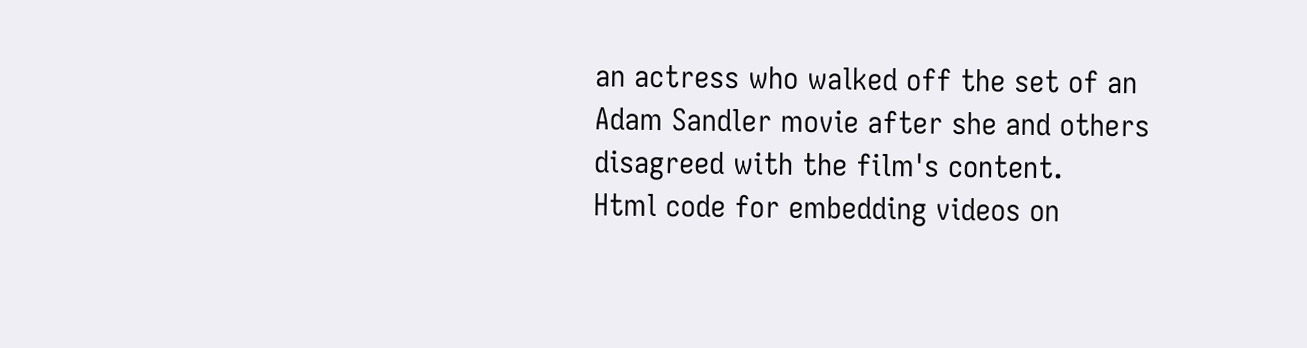an actress who walked off the set of an Adam Sandler movie after she and others disagreed with the film's content.
Html code for embedding videos on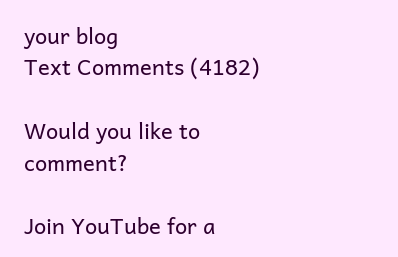your blog
Text Comments (4182)

Would you like to comment?

Join YouTube for a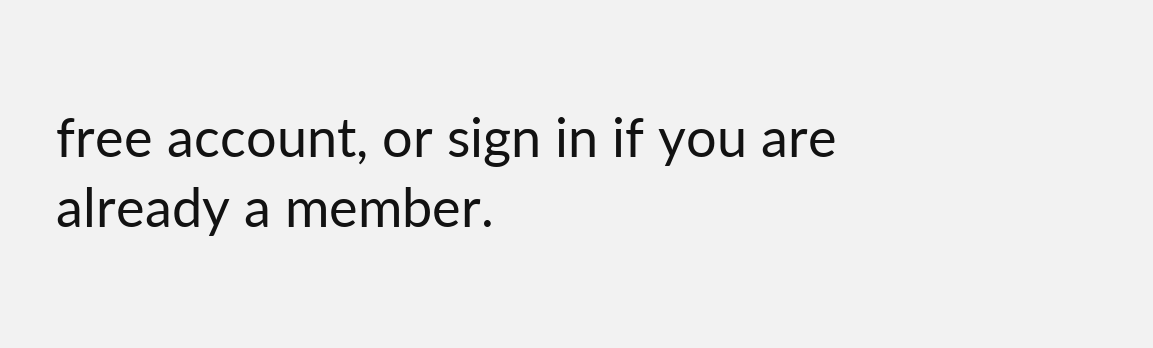free account, or sign in if you are already a member.